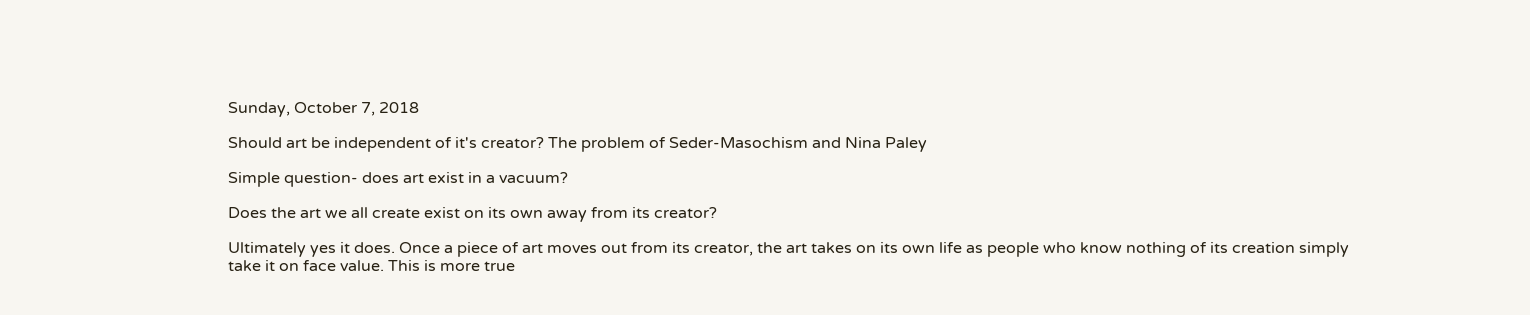Sunday, October 7, 2018

Should art be independent of it's creator? The problem of Seder-Masochism and Nina Paley

Simple question- does art exist in a vacuum?

Does the art we all create exist on its own away from its creator?

Ultimately yes it does. Once a piece of art moves out from its creator, the art takes on its own life as people who know nothing of its creation simply take it on face value. This is more true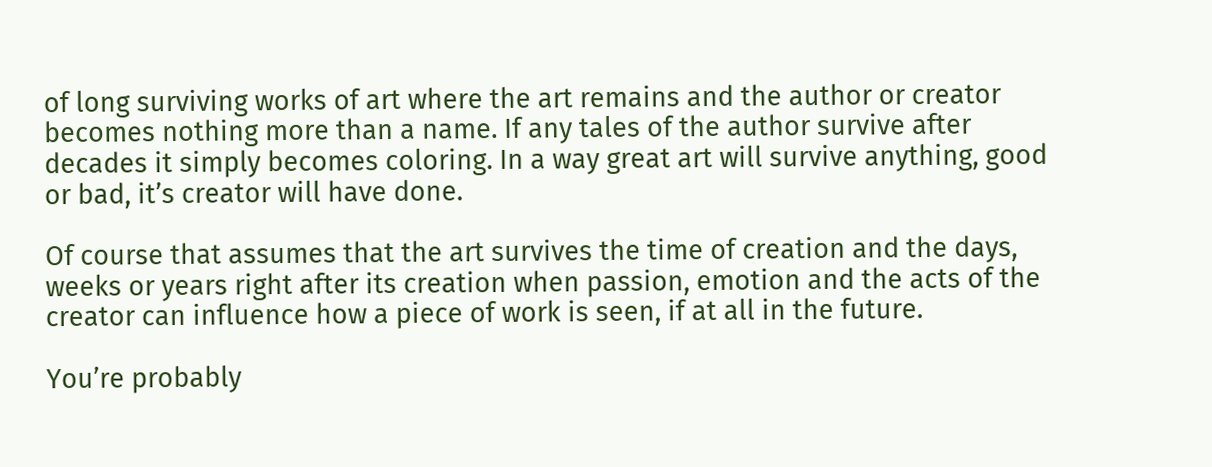of long surviving works of art where the art remains and the author or creator becomes nothing more than a name. If any tales of the author survive after decades it simply becomes coloring. In a way great art will survive anything, good or bad, it’s creator will have done.

Of course that assumes that the art survives the time of creation and the days, weeks or years right after its creation when passion, emotion and the acts of the creator can influence how a piece of work is seen, if at all in the future.

You’re probably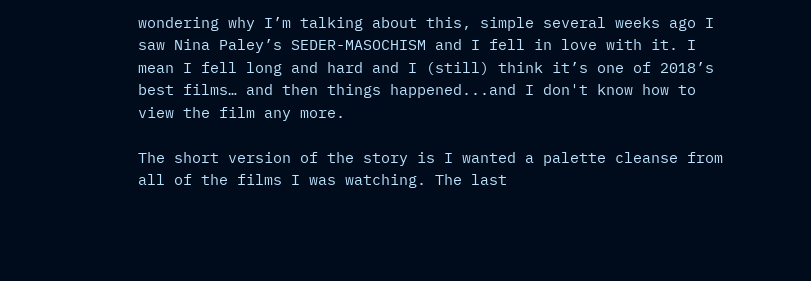wondering why I’m talking about this, simple several weeks ago I saw Nina Paley’s SEDER-MASOCHISM and I fell in love with it. I mean I fell long and hard and I (still) think it’s one of 2018’s best films… and then things happened...and I don't know how to view the film any more.

The short version of the story is I wanted a palette cleanse from all of the films I was watching. The last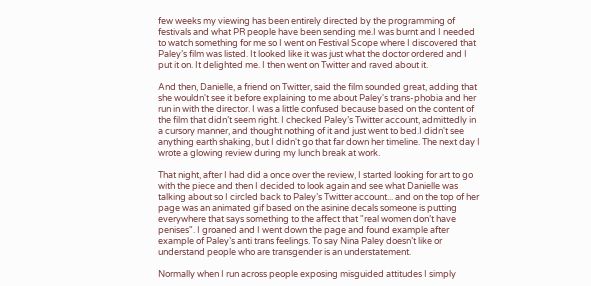few weeks my viewing has been entirely directed by the programming of festivals and what PR people have been sending me.I was burnt and I needed to watch something for me so I went on Festival Scope where I discovered that Paley’s film was listed. It looked like it was just what the doctor ordered and I put it on. It delighted me. I then went on Twitter and raved about it.

And then, Danielle, a friend on Twitter, said the film sounded great, adding that she wouldn't see it before explaining to me about Paley's trans-phobia and her run in with the director. I was a little confused because based on the content of the film that didn’t seem right. I checked Paley’s Twitter account, admittedly in a cursory manner, and thought nothing of it and just went to bed.I didn't see anything earth shaking, but I didn't go that far down her timeline. The next day I wrote a glowing review during my lunch break at work.

That night, after I had did a once over the review, I started looking for art to go with the piece and then I decided to look again and see what Danielle was talking about so I circled back to Paley’s Twitter account... and on the top of her page was an animated gif based on the asinine decals someone is putting everywhere that says something to the affect that "real women don’t have penises". I groaned and I went down the page and found example after example of Paley’s anti trans feelings. To say Nina Paley doesn’t like or understand people who are transgender is an understatement.

Normally when I run across people exposing misguided attitudes I simply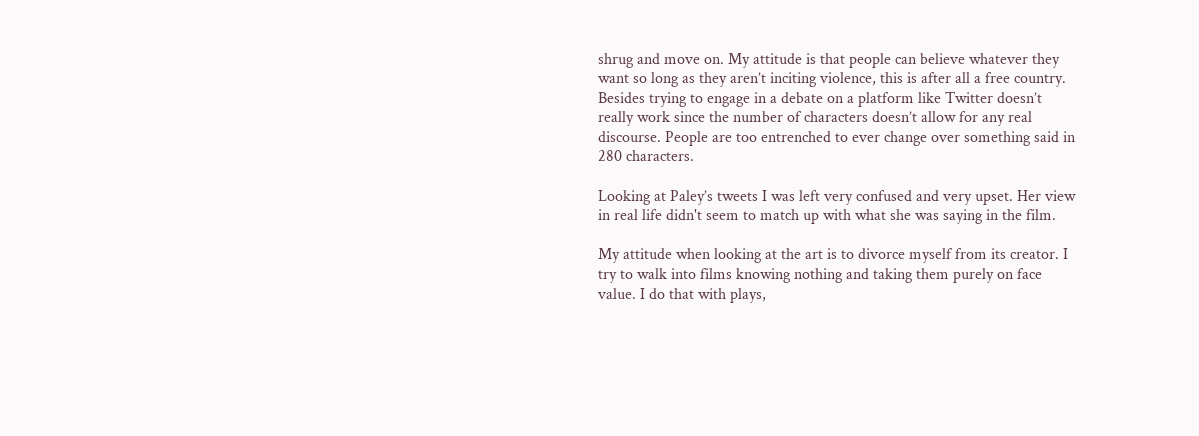shrug and move on. My attitude is that people can believe whatever they want so long as they aren’t inciting violence, this is after all a free country. Besides trying to engage in a debate on a platform like Twitter doesn’t really work since the number of characters doesn’t allow for any real discourse. People are too entrenched to ever change over something said in 280 characters.

Looking at Paley’s tweets I was left very confused and very upset. Her view in real life didn't seem to match up with what she was saying in the film.

My attitude when looking at the art is to divorce myself from its creator. I try to walk into films knowing nothing and taking them purely on face value. I do that with plays,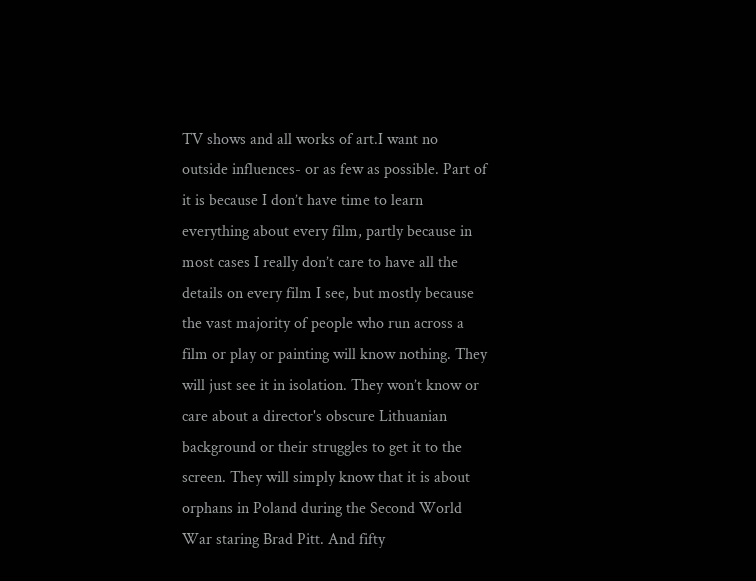TV shows and all works of art.I want no outside influences- or as few as possible. Part of it is because I don’t have time to learn everything about every film, partly because in most cases I really don’t care to have all the details on every film I see, but mostly because the vast majority of people who run across a film or play or painting will know nothing. They will just see it in isolation. They won’t know or care about a director's obscure Lithuanian background or their struggles to get it to the screen. They will simply know that it is about orphans in Poland during the Second World War staring Brad Pitt. And fifty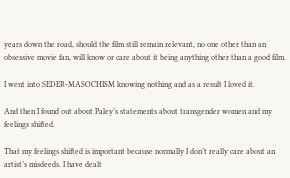years down the road, should the film still remain relevant, no one other than an obsessive movie fan, will know or care about it being anything other than a good film.

I went into SEDER-MASOCHISM knowing nothing and as a result I loved it.

And then I found out about Paley’s statements about transgender women and my feelings shifted.

That my feelings shifted is important because normally I don’t really care about an artist’s misdeeds. I have dealt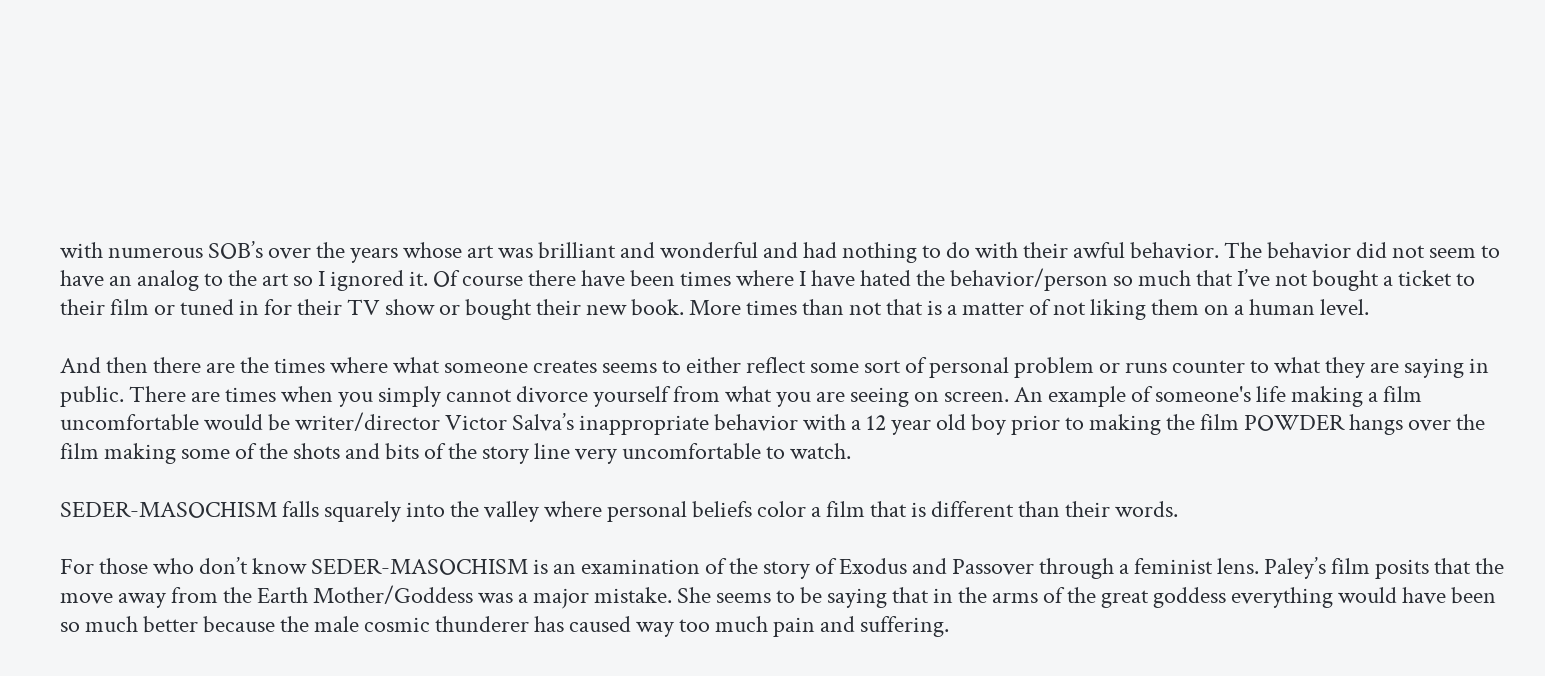with numerous SOB’s over the years whose art was brilliant and wonderful and had nothing to do with their awful behavior. The behavior did not seem to have an analog to the art so I ignored it. Of course there have been times where I have hated the behavior/person so much that I’ve not bought a ticket to their film or tuned in for their TV show or bought their new book. More times than not that is a matter of not liking them on a human level.

And then there are the times where what someone creates seems to either reflect some sort of personal problem or runs counter to what they are saying in public. There are times when you simply cannot divorce yourself from what you are seeing on screen. An example of someone's life making a film uncomfortable would be writer/director Victor Salva’s inappropriate behavior with a 12 year old boy prior to making the film POWDER hangs over the film making some of the shots and bits of the story line very uncomfortable to watch.

SEDER-MASOCHISM falls squarely into the valley where personal beliefs color a film that is different than their words.

For those who don’t know SEDER-MASOCHISM is an examination of the story of Exodus and Passover through a feminist lens. Paley’s film posits that the move away from the Earth Mother/Goddess was a major mistake. She seems to be saying that in the arms of the great goddess everything would have been so much better because the male cosmic thunderer has caused way too much pain and suffering.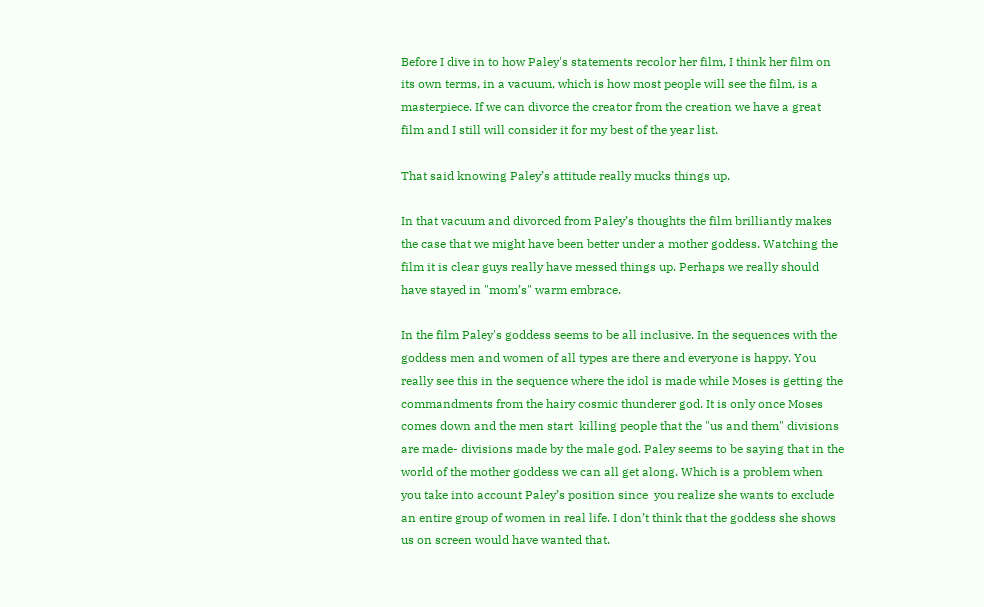Before I dive in to how Paley's statements recolor her film, I think her film on its own terms, in a vacuum, which is how most people will see the film, is a masterpiece. If we can divorce the creator from the creation we have a great film and I still will consider it for my best of the year list.

That said knowing Paley’s attitude really mucks things up.

In that vacuum and divorced from Paley’s thoughts the film brilliantly makes the case that we might have been better under a mother goddess. Watching the film it is clear guys really have messed things up. Perhaps we really should have stayed in "mom’s" warm embrace.

In the film Paley's goddess seems to be all inclusive. In the sequences with the goddess men and women of all types are there and everyone is happy. You really see this in the sequence where the idol is made while Moses is getting the commandments from the hairy cosmic thunderer god. It is only once Moses comes down and the men start  killing people that the "us and them" divisions are made- divisions made by the male god. Paley seems to be saying that in the world of the mother goddess we can all get along. Which is a problem when you take into account Paley’s position since  you realize she wants to exclude an entire group of women in real life. I don’t think that the goddess she shows us on screen would have wanted that.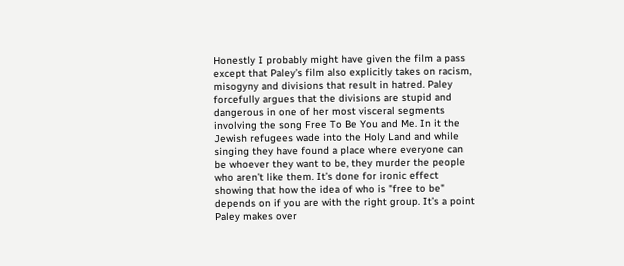Honestly I probably might have given the film a pass except that Paley’s film also explicitly takes on racism, misogyny and divisions that result in hatred. Paley forcefully argues that the divisions are stupid and dangerous in one of her most visceral segments involving the song Free To Be You and Me. In it the Jewish refugees wade into the Holy Land and while singing they have found a place where everyone can be whoever they want to be, they murder the people who aren’t like them. It’s done for ironic effect showing that how the idea of who is "free to be" depends on if you are with the right group. It’s a point Paley makes over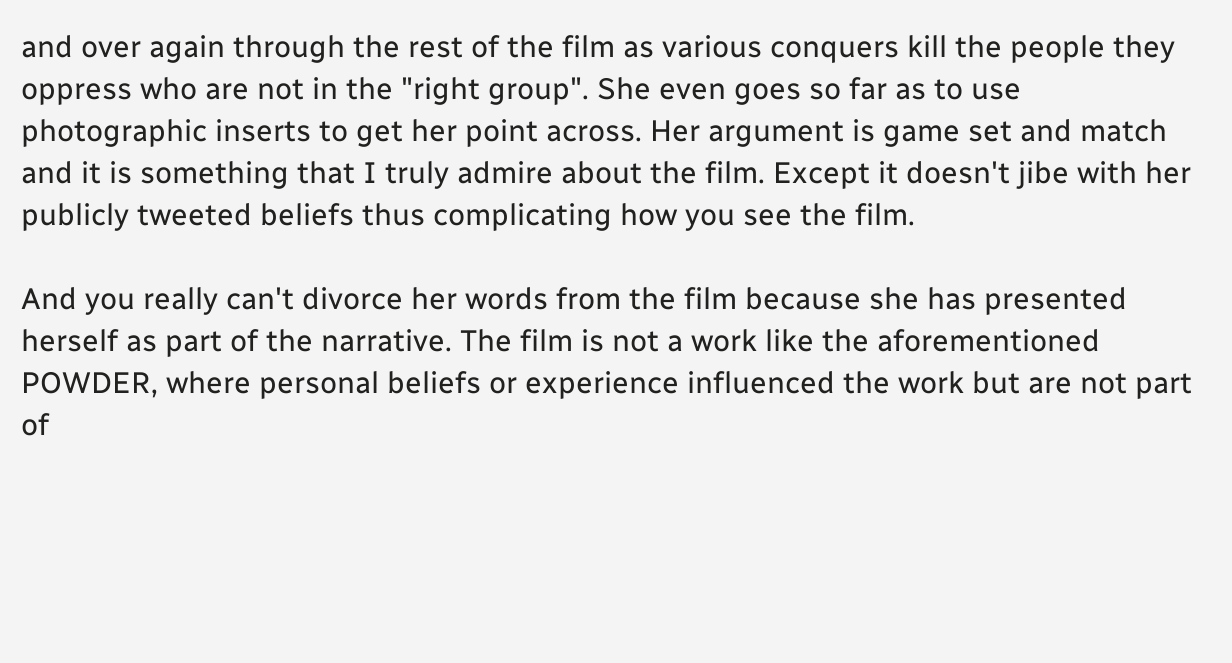and over again through the rest of the film as various conquers kill the people they oppress who are not in the "right group". She even goes so far as to use photographic inserts to get her point across. Her argument is game set and match and it is something that I truly admire about the film. Except it doesn't jibe with her publicly tweeted beliefs thus complicating how you see the film.

And you really can't divorce her words from the film because she has presented herself as part of the narrative. The film is not a work like the aforementioned POWDER, where personal beliefs or experience influenced the work but are not part of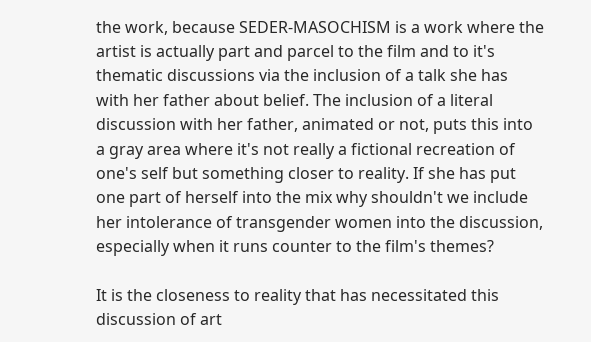the work, because SEDER-MASOCHISM is a work where the artist is actually part and parcel to the film and to it's thematic discussions via the inclusion of a talk she has with her father about belief. The inclusion of a literal discussion with her father, animated or not, puts this into a gray area where it's not really a fictional recreation of one's self but something closer to reality. If she has put one part of herself into the mix why shouldn't we include her intolerance of transgender women into the discussion, especially when it runs counter to the film's themes?

It is the closeness to reality that has necessitated this discussion of art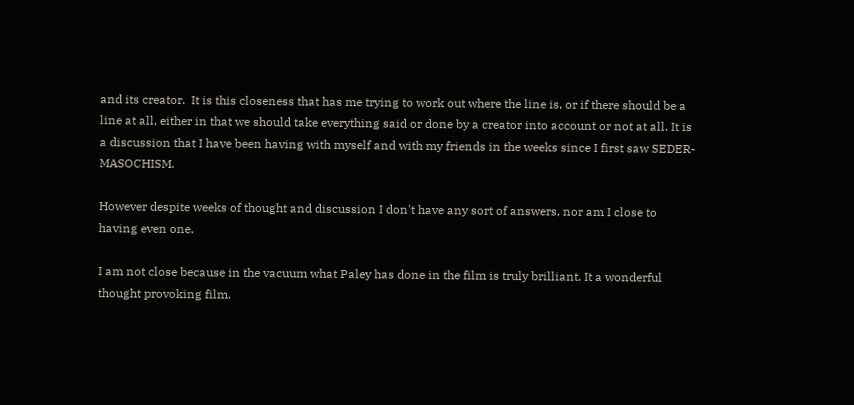and its creator.  It is this closeness that has me trying to work out where the line is, or if there should be a line at all, either in that we should take everything said or done by a creator into account or not at all. It is a discussion that I have been having with myself and with my friends in the weeks since I first saw SEDER-MASOCHISM.

However despite weeks of thought and discussion I don't have any sort of answers, nor am I close to having even one.

I am not close because in the vacuum what Paley has done in the film is truly brilliant. It a wonderful thought provoking film.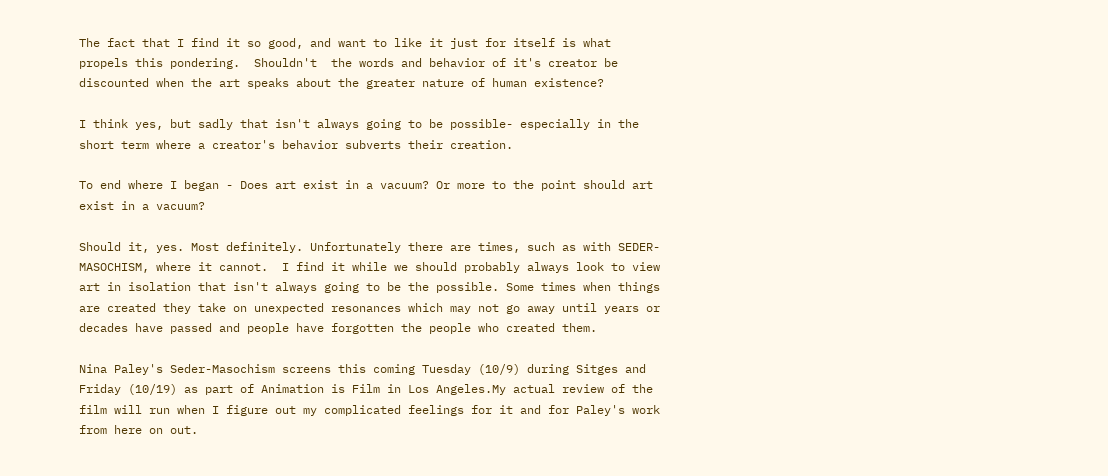The fact that I find it so good, and want to like it just for itself is what propels this pondering.  Shouldn't  the words and behavior of it's creator be discounted when the art speaks about the greater nature of human existence?

I think yes, but sadly that isn't always going to be possible- especially in the short term where a creator's behavior subverts their creation.

To end where I began - Does art exist in a vacuum? Or more to the point should art exist in a vacuum?

Should it, yes. Most definitely. Unfortunately there are times, such as with SEDER-MASOCHISM, where it cannot.  I find it while we should probably always look to view art in isolation that isn't always going to be the possible. Some times when things are created they take on unexpected resonances which may not go away until years or decades have passed and people have forgotten the people who created them.

Nina Paley's Seder-Masochism screens this coming Tuesday (10/9) during Sitges and Friday (10/19) as part of Animation is Film in Los Angeles.My actual review of the film will run when I figure out my complicated feelings for it and for Paley's work from here on out.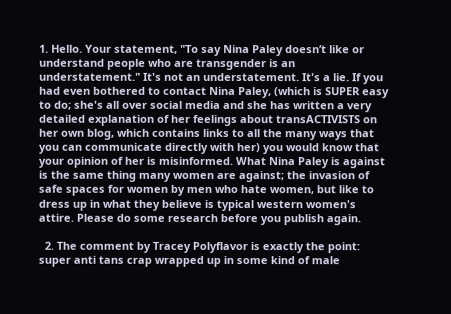1. Hello. Your statement, "To say Nina Paley doesn’t like or understand people who are transgender is an understatement." It's not an understatement. It's a lie. If you had even bothered to contact Nina Paley, (which is SUPER easy to do; she's all over social media and she has written a very detailed explanation of her feelings about transACTIVISTS on her own blog, which contains links to all the many ways that you can communicate directly with her) you would know that your opinion of her is misinformed. What Nina Paley is against is the same thing many women are against; the invasion of safe spaces for women by men who hate women, but like to dress up in what they believe is typical western women's attire. Please do some research before you publish again.

  2. The comment by Tracey Polyflavor is exactly the point: super anti tans crap wrapped up in some kind of male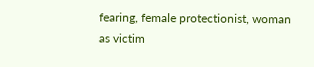fearing, female protectionist, woman as victim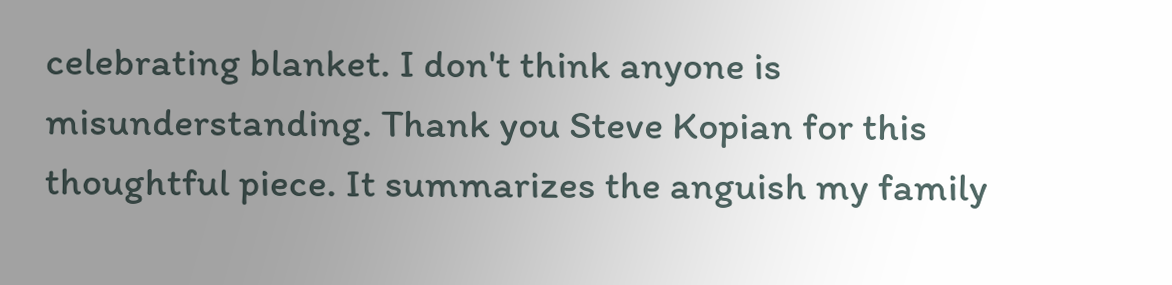celebrating blanket. I don't think anyone is misunderstanding. Thank you Steve Kopian for this thoughtful piece. It summarizes the anguish my family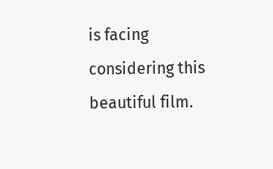is facing considering this beautiful film.